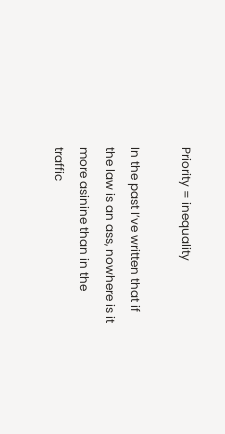Priority = inequality

In the past I’ve written that if the law is an ass, nowhere is it more asinine than in the traffic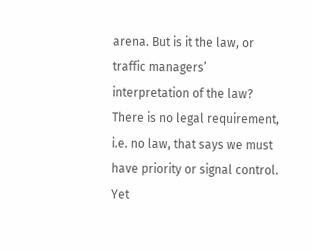arena. But is it the law, or traffic managers’ interpretation of the law? There is no legal requirement, i.e. no law, that says we must have priority or signal control. Yet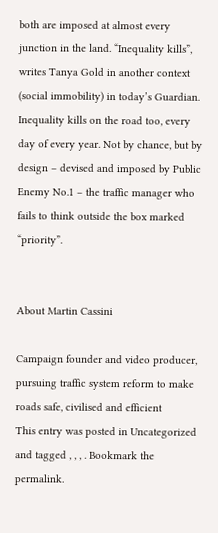both are imposed at almost every junction in the land. “Inequality kills”, writes Tanya Gold in another context (social immobility) in today’s Guardian. Inequality kills on the road too, every day of every year. Not by chance, but by design – devised and imposed by Public Enemy No.1 – the traffic manager who fails to think outside the box marked “priority”.


About Martin Cassini

Campaign founder and video producer, pursuing traffic system reform to make roads safe, civilised and efficient
This entry was posted in Uncategorized and tagged , , , . Bookmark the permalink.